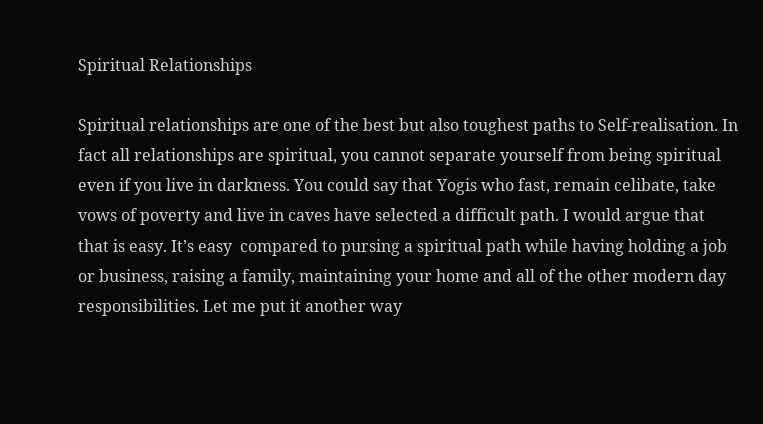Spiritual Relationships

Spiritual relationships are one of the best but also toughest paths to Self-realisation. In fact all relationships are spiritual, you cannot separate yourself from being spiritual even if you live in darkness. You could say that Yogis who fast, remain celibate, take vows of poverty and live in caves have selected a difficult path. I would argue that that is easy. It’s easy  compared to pursing a spiritual path while having holding a job or business, raising a family, maintaining your home and all of the other modern day responsibilities. Let me put it another way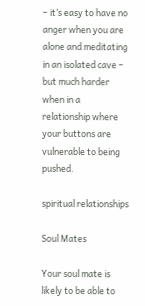– it’s easy to have no anger when you are alone and meditating in an isolated cave – but much harder when in a relationship where your buttons are vulnerable to being pushed.

spiritual relationships

Soul Mates

Your soul mate is likely to be able to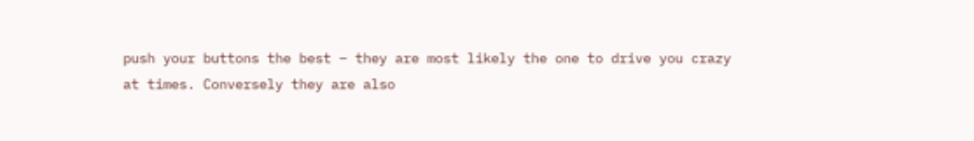push your buttons the best – they are most likely the one to drive you crazy at times. Conversely they are also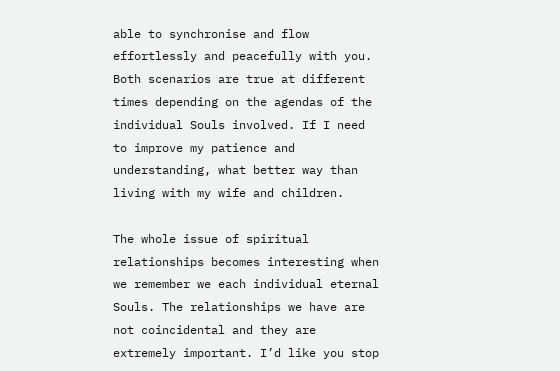able to synchronise and flow effortlessly and peacefully with you. Both scenarios are true at different times depending on the agendas of the individual Souls involved. If I need to improve my patience and understanding, what better way than living with my wife and children.

The whole issue of spiritual relationships becomes interesting when we remember we each individual eternal Souls. The relationships we have are not coincidental and they are extremely important. I’d like you stop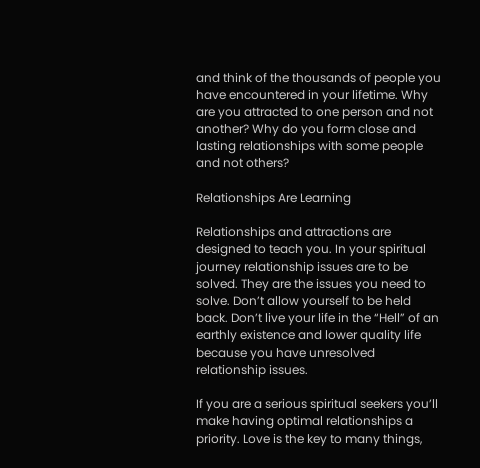and think of the thousands of people you have encountered in your lifetime. Why are you attracted to one person and not another? Why do you form close and lasting relationships with some people and not others?

Relationships Are Learning

Relationships and attractions are designed to teach you. In your spiritual journey relationship issues are to be solved. They are the issues you need to solve. Don’t allow yourself to be held back. Don’t live your life in the “Hell” of an earthly existence and lower quality life because you have unresolved relationship issues.

If you are a serious spiritual seekers you’ll make having optimal relationships a priority. Love is the key to many things,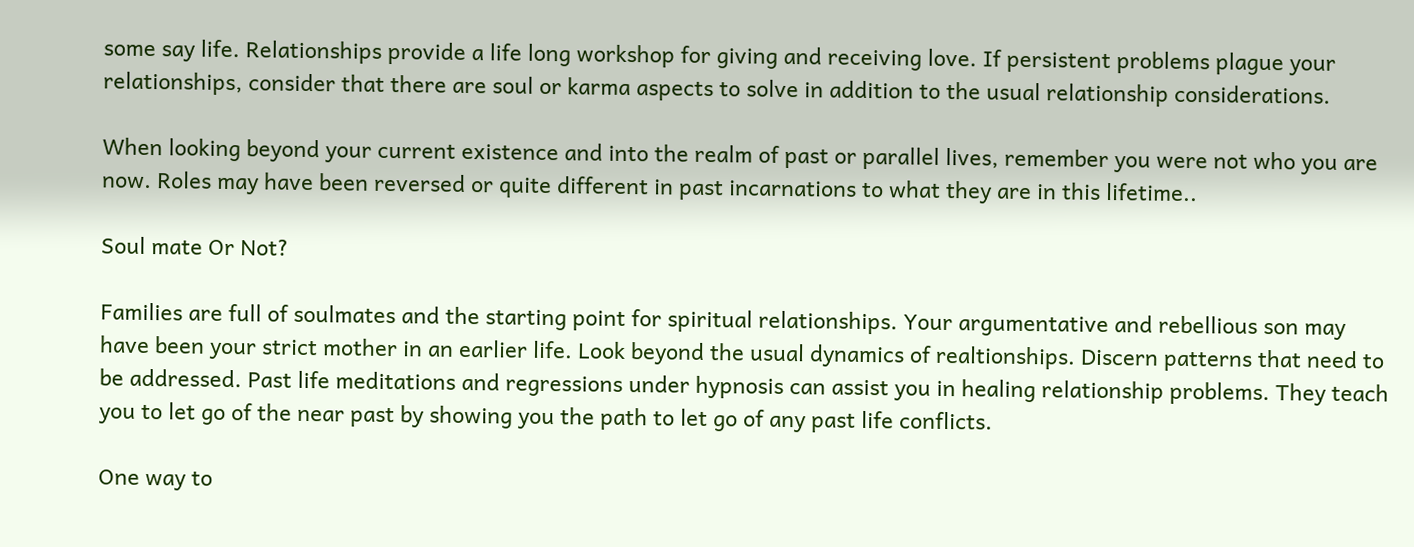some say life. Relationships provide a life long workshop for giving and receiving love. If persistent problems plague your relationships, consider that there are soul or karma aspects to solve in addition to the usual relationship considerations.

When looking beyond your current existence and into the realm of past or parallel lives, remember you were not who you are now. Roles may have been reversed or quite different in past incarnations to what they are in this lifetime..

Soul mate Or Not?

Families are full of soulmates and the starting point for spiritual relationships. Your argumentative and rebellious son may have been your strict mother in an earlier life. Look beyond the usual dynamics of realtionships. Discern patterns that need to be addressed. Past life meditations and regressions under hypnosis can assist you in healing relationship problems. They teach you to let go of the near past by showing you the path to let go of any past life conflicts.

One way to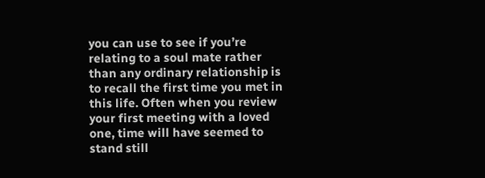you can use to see if you’re relating to a soul mate rather than any ordinary relationship is to recall the first time you met in this life. Often when you review your first meeting with a loved one, time will have seemed to stand still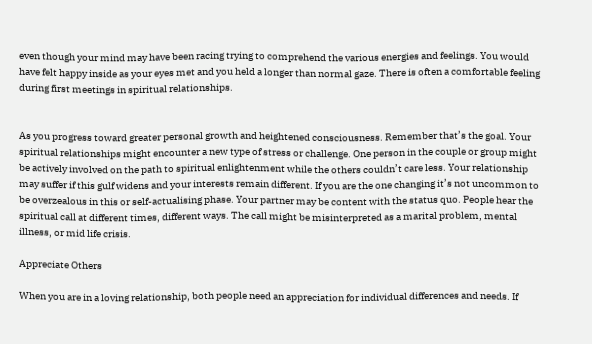even though your mind may have been racing trying to comprehend the various energies and feelings. You would have felt happy inside as your eyes met and you held a longer than normal gaze. There is often a comfortable feeling during first meetings in spiritual relationships.


As you progress toward greater personal growth and heightened consciousness. Remember that’s the goal. Your spiritual relationships might encounter a new type of stress or challenge. One person in the couple or group might be actively involved on the path to spiritual enlightenment while the others couldn’t care less. Your relationship may suffer if this gulf widens and your interests remain different. If you are the one changing it’s not uncommon to be overzealous in this or self-actualising phase. Your partner may be content with the status quo. People hear the spiritual call at different times, different ways. The call might be misinterpreted as a marital problem, mental illness, or mid life crisis.

Appreciate Others

When you are in a loving relationship, both people need an appreciation for individual differences and needs. If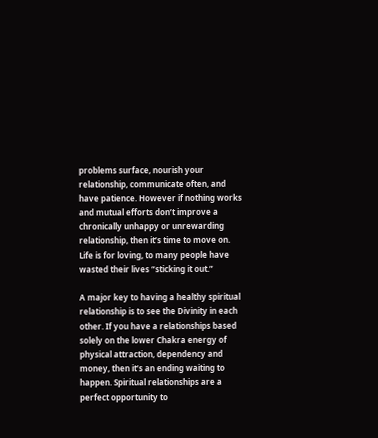problems surface, nourish your relationship, communicate often, and have patience. However if nothing works and mutual efforts don’t improve a chronically unhappy or unrewarding relationship, then it’s time to move on. Life is for loving, to many people have wasted their lives “sticking it out.”

A major key to having a healthy spiritual relationship is to see the Divinity in each other. If you have a relationships based solely on the lower Chakra energy of physical attraction, dependency and money, then it’s an ending waiting to happen. Spiritual relationships are a perfect opportunity to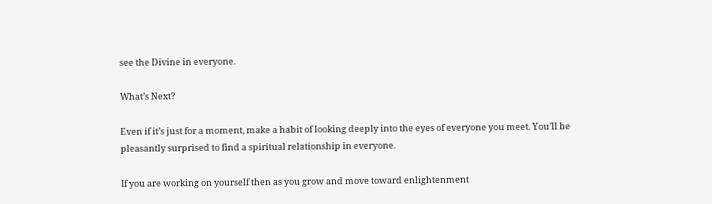see the Divine in everyone.

What’s Next?

Even if it’s just for a moment, make a habit of looking deeply into the eyes of everyone you meet. You’ll be pleasantly surprised to find a spiritual relationship in everyone.

If you are working on yourself then as you grow and move toward enlightenment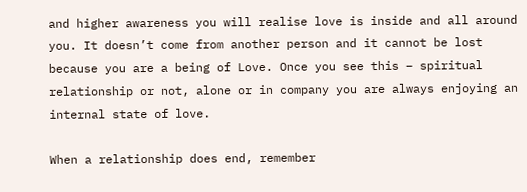and higher awareness you will realise love is inside and all around you. It doesn’t come from another person and it cannot be lost because you are a being of Love. Once you see this – spiritual relationship or not, alone or in company you are always enjoying an internal state of love.

When a relationship does end, remember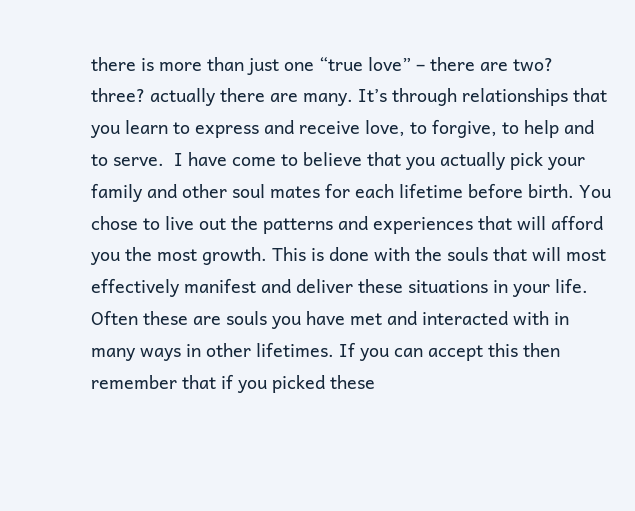there is more than just one “true love” – there are two? three? actually there are many. It’s through relationships that you learn to express and receive love, to forgive, to help and to serve.  I have come to believe that you actually pick your family and other soul mates for each lifetime before birth. You chose to live out the patterns and experiences that will afford you the most growth. This is done with the souls that will most effectively manifest and deliver these situations in your life. Often these are souls you have met and interacted with in many ways in other lifetimes. If you can accept this then remember that if you picked these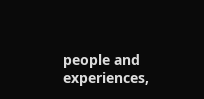people and experiences,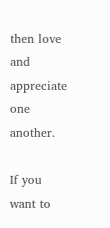then love and appreciate one another.

If you want to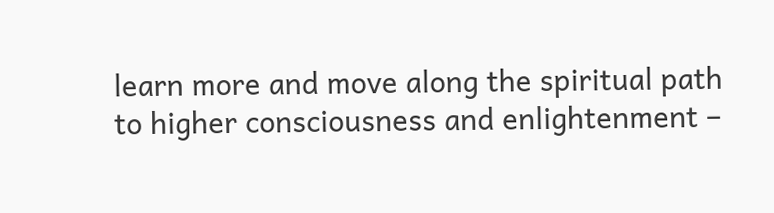learn more and move along the spiritual path to higher consciousness and enlightenment –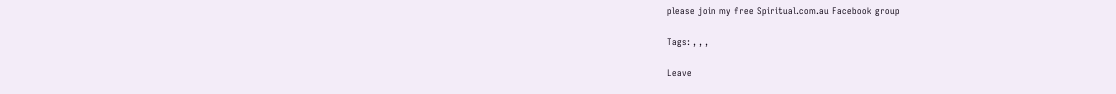please join my free Spiritual.com.au Facebook group

Tags: , , ,

Leave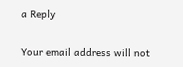a Reply

Your email address will not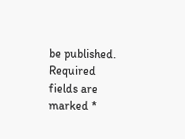be published. Required fields are marked *